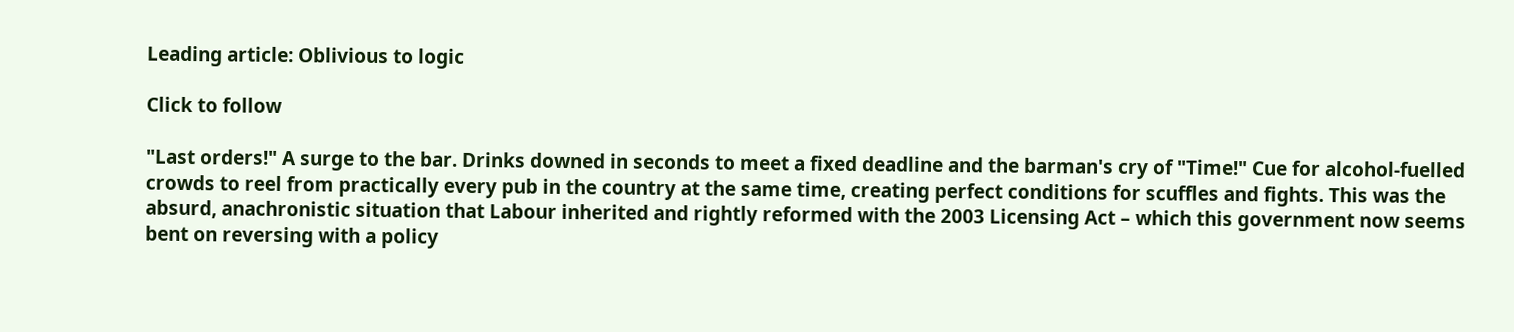Leading article: Oblivious to logic

Click to follow

"Last orders!" A surge to the bar. Drinks downed in seconds to meet a fixed deadline and the barman's cry of "Time!" Cue for alcohol-fuelled crowds to reel from practically every pub in the country at the same time, creating perfect conditions for scuffles and fights. This was the absurd, anachronistic situation that Labour inherited and rightly reformed with the 2003 Licensing Act – which this government now seems bent on reversing with a policy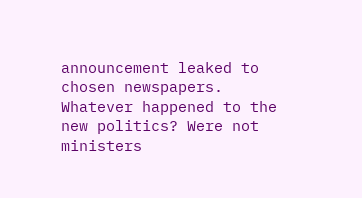announcement leaked to chosen newspapers. Whatever happened to the new politics? Were not ministers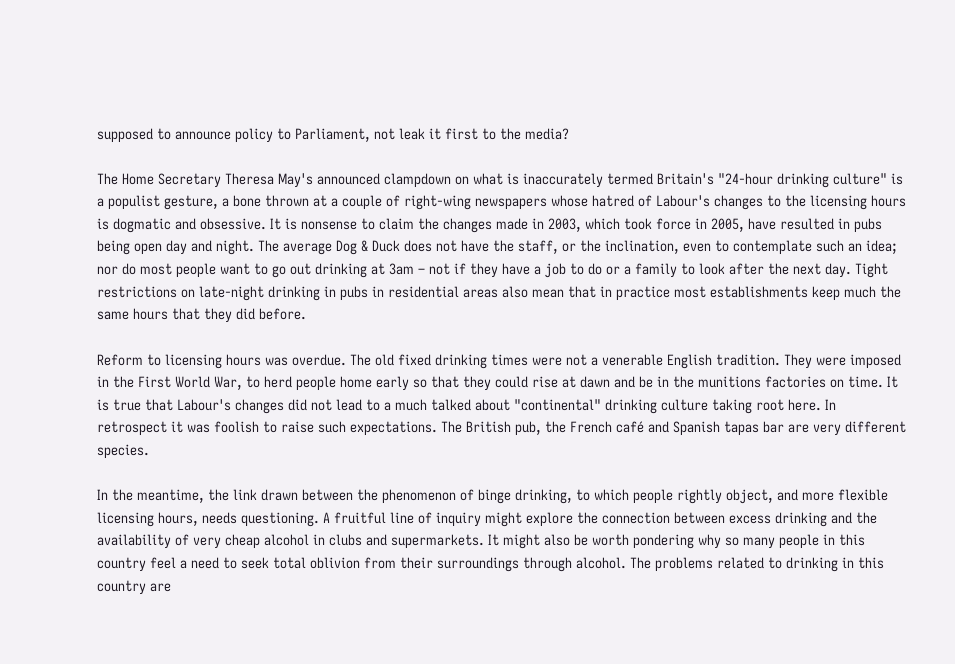supposed to announce policy to Parliament, not leak it first to the media?

The Home Secretary Theresa May's announced clampdown on what is inaccurately termed Britain's "24-hour drinking culture" is a populist gesture, a bone thrown at a couple of right-wing newspapers whose hatred of Labour's changes to the licensing hours is dogmatic and obsessive. It is nonsense to claim the changes made in 2003, which took force in 2005, have resulted in pubs being open day and night. The average Dog & Duck does not have the staff, or the inclination, even to contemplate such an idea; nor do most people want to go out drinking at 3am – not if they have a job to do or a family to look after the next day. Tight restrictions on late-night drinking in pubs in residential areas also mean that in practice most establishments keep much the same hours that they did before.

Reform to licensing hours was overdue. The old fixed drinking times were not a venerable English tradition. They were imposed in the First World War, to herd people home early so that they could rise at dawn and be in the munitions factories on time. It is true that Labour's changes did not lead to a much talked about "continental" drinking culture taking root here. In retrospect it was foolish to raise such expectations. The British pub, the French café and Spanish tapas bar are very different species.

In the meantime, the link drawn between the phenomenon of binge drinking, to which people rightly object, and more flexible licensing hours, needs questioning. A fruitful line of inquiry might explore the connection between excess drinking and the availability of very cheap alcohol in clubs and supermarkets. It might also be worth pondering why so many people in this country feel a need to seek total oblivion from their surroundings through alcohol. The problems related to drinking in this country are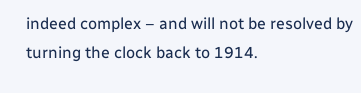indeed complex – and will not be resolved by turning the clock back to 1914.